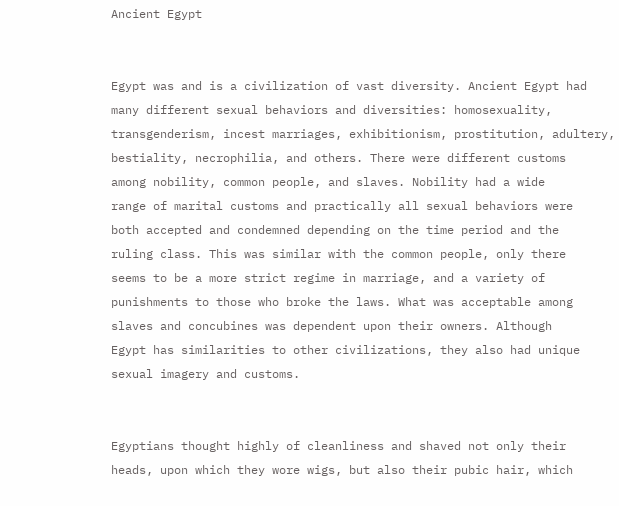Ancient Egypt


Egypt was and is a civilization of vast diversity. Ancient Egypt had
many different sexual behaviors and diversities: homosexuality,
transgenderism, incest marriages, exhibitionism, prostitution, adultery,
bestiality, necrophilia, and others. There were different customs
among nobility, common people, and slaves. Nobility had a wide
range of marital customs and practically all sexual behaviors were
both accepted and condemned depending on the time period and the
ruling class. This was similar with the common people, only there
seems to be a more strict regime in marriage, and a variety of
punishments to those who broke the laws. What was acceptable among
slaves and concubines was dependent upon their owners. Although
Egypt has similarities to other civilizations, they also had unique
sexual imagery and customs.


Egyptians thought highly of cleanliness and shaved not only their
heads, upon which they wore wigs, but also their pubic hair, which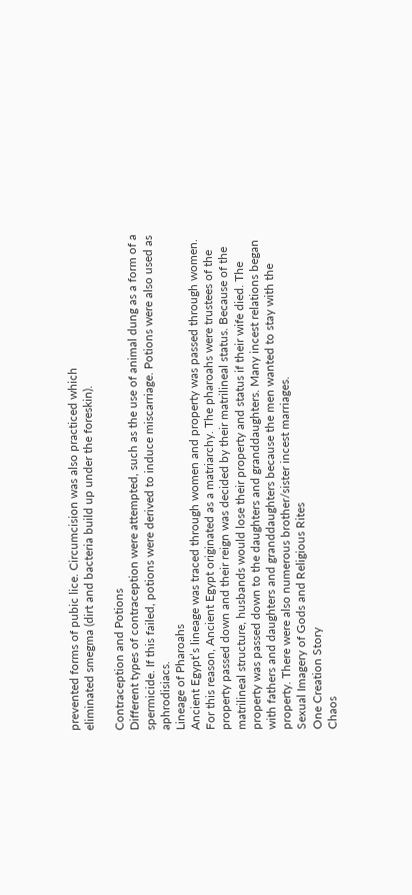prevented forms of pubic lice. Circumcision was also practiced which
eliminated smegma (dirt and bacteria build up under the foreskin).

Contraception and Potions
Different types of contraception were attempted, such as the use of animal dung as a form of a spermicide. If this failed, potions were derived to induce miscarriage. Potions were also used as aphrodisiacs.
Lineage of Pharoahs
Ancient Egypt’s lineage was traced through women and property was passed through women. For this reason, Ancient Egypt originated as a matriarchy. The pharoahs were trustees of the property passed down and their reign was decided by their matrilineal status. Because of the matrilineal structure, husbands would lose their property and status if their wife died. The property was passed down to the daughters and granddaughters. Many incest relations began with fathers and daughters and granddaughters because the men wanted to stay with the property. There were also numerous brother/sister incest marriages.
Sexual Imagery of Gods and Religious Rites
One Creation Story
Chaos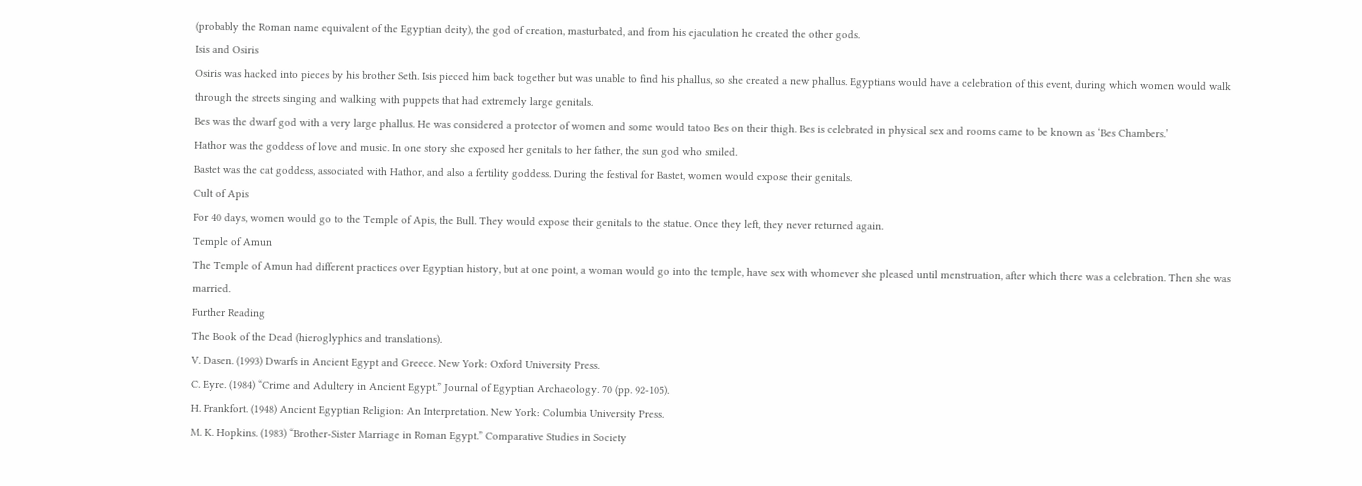(probably the Roman name equivalent of the Egyptian deity), the god of creation, masturbated, and from his ejaculation he created the other gods.
Isis and Osiris
Osiris was hacked into pieces by his brother Seth. Isis pieced him back together but was unable to find his phallus, so she created a new phallus. Egyptians would have a celebration of this event, during which women would walk through the streets singing and walking with puppets that had extremely large genitals.
Bes was the dwarf god with a very large phallus. He was considered a protector of women and some would tatoo Bes on their thigh. Bes is celebrated in physical sex and rooms came to be known as ‘Bes Chambers.’
Hathor was the goddess of love and music. In one story she exposed her genitals to her father, the sun god who smiled.
Bastet was the cat goddess, associated with Hathor, and also a fertility goddess. During the festival for Bastet, women would expose their genitals.
Cult of Apis
For 40 days, women would go to the Temple of Apis, the Bull. They would expose their genitals to the statue. Once they left, they never returned again.
Temple of Amun
The Temple of Amun had different practices over Egyptian history, but at one point, a woman would go into the temple, have sex with whomever she pleased until menstruation, after which there was a celebration. Then she was married.
Further Reading
The Book of the Dead (hieroglyphics and translations).
V. Dasen. (1993) Dwarfs in Ancient Egypt and Greece. New York: Oxford University Press.
C. Eyre. (1984) “Crime and Adultery in Ancient Egypt.” Journal of Egyptian Archaeology. 70 (pp. 92-105).
H. Frankfort. (1948) Ancient Egyptian Religion: An Interpretation. New York: Columbia University Press.
M. K. Hopkins. (1983) “Brother-Sister Marriage in Roman Egypt.” Comparative Studies in Society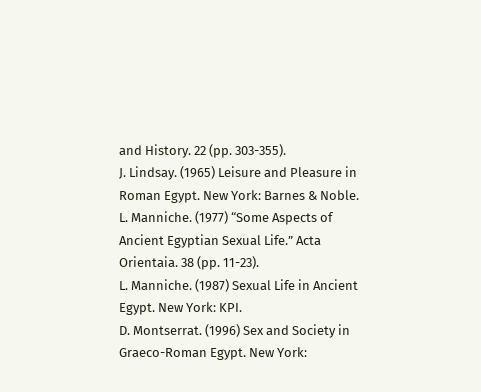and History. 22 (pp. 303-355).
J. Lindsay. (1965) Leisure and Pleasure in Roman Egypt. New York: Barnes & Noble.
L. Manniche. (1977) “Some Aspects of Ancient Egyptian Sexual Life.” Acta Orientaia. 38 (pp. 11-23).
L. Manniche. (1987) Sexual Life in Ancient Egypt. New York: KPI.
D. Montserrat. (1996) Sex and Society in Graeco-Roman Egypt. New York: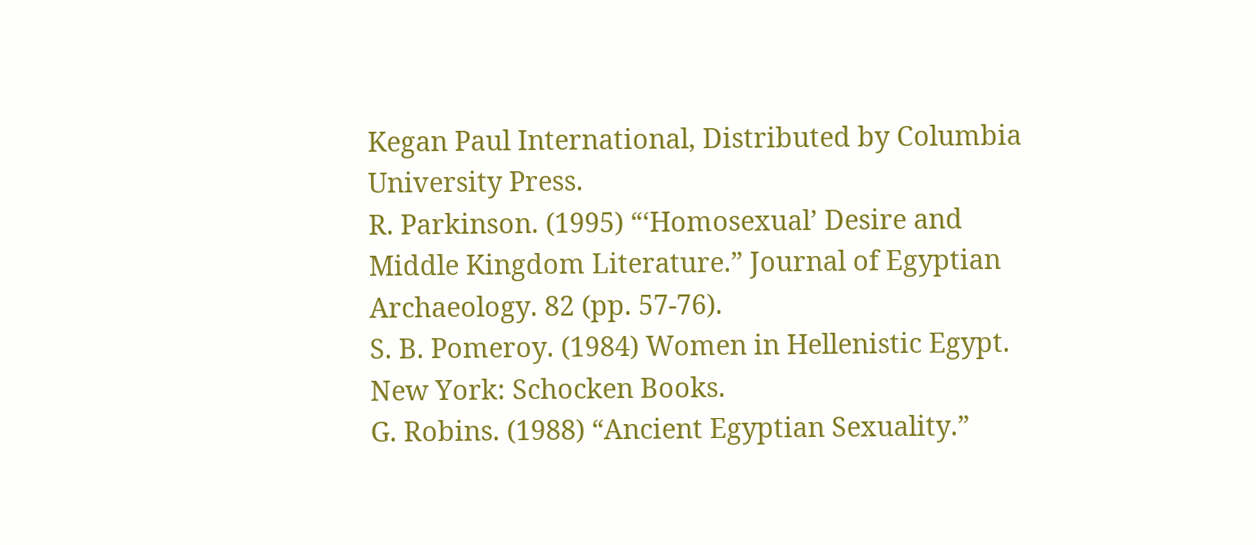Kegan Paul International, Distributed by Columbia University Press.
R. Parkinson. (1995) “‘Homosexual’ Desire and Middle Kingdom Literature.” Journal of Egyptian Archaeology. 82 (pp. 57-76).
S. B. Pomeroy. (1984) Women in Hellenistic Egypt. New York: Schocken Books.
G. Robins. (1988) “Ancient Egyptian Sexuality.”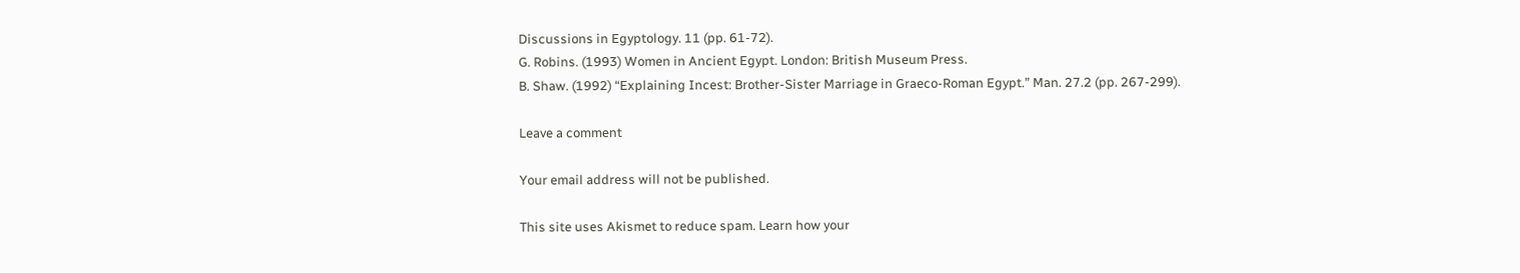Discussions in Egyptology. 11 (pp. 61-72).
G. Robins. (1993) Women in Ancient Egypt. London: British Museum Press.
B. Shaw. (1992) “Explaining Incest: Brother-Sister Marriage in Graeco-Roman Egypt.” Man. 27.2 (pp. 267-299).

Leave a comment

Your email address will not be published.

This site uses Akismet to reduce spam. Learn how your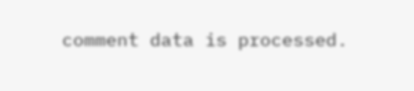comment data is processed.